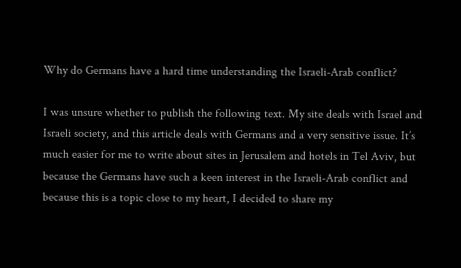Why do Germans have a hard time understanding the Israeli-Arab conflict?

I was unsure whether to publish the following text. My site deals with Israel and Israeli society, and this article deals with Germans and a very sensitive issue. It’s much easier for me to write about sites in Jerusalem and hotels in Tel Aviv, but because the Germans have such a keen interest in the Israeli-Arab conflict and because this is a topic close to my heart, I decided to share my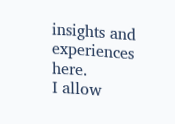insights and experiences here.
I allow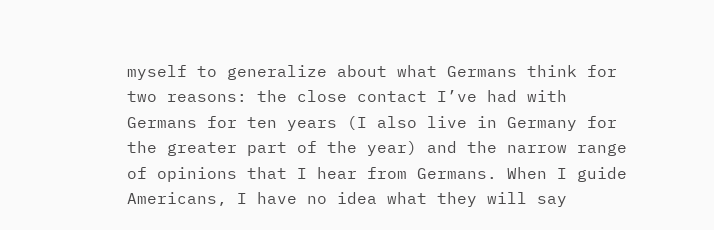myself to generalize about what Germans think for two reasons: the close contact I’ve had with Germans for ten years (I also live in Germany for the greater part of the year) and the narrow range of opinions that I hear from Germans. When I guide Americans, I have no idea what they will say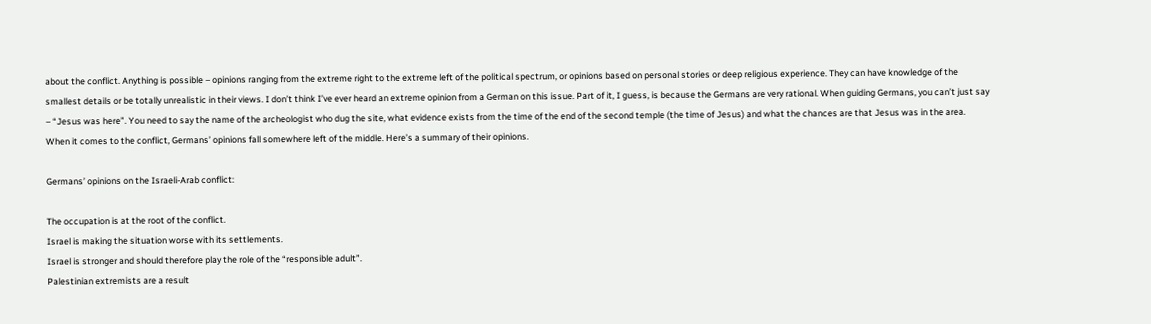about the conflict. Anything is possible – opinions ranging from the extreme right to the extreme left of the political spectrum, or opinions based on personal stories or deep religious experience. They can have knowledge of the smallest details or be totally unrealistic in their views. I don’t think I’ve ever heard an extreme opinion from a German on this issue. Part of it, I guess, is because the Germans are very rational. When guiding Germans, you can’t just say – “Jesus was here”. You need to say the name of the archeologist who dug the site, what evidence exists from the time of the end of the second temple (the time of Jesus) and what the chances are that Jesus was in the area.
When it comes to the conflict, Germans’ opinions fall somewhere left of the middle. Here’s a summary of their opinions.

Germans’ opinions on the Israeli-Arab conflict:

The occupation is at the root of the conflict.
Israel is making the situation worse with its settlements.
Israel is stronger and should therefore play the role of the “responsible adult”.
Palestinian extremists are a result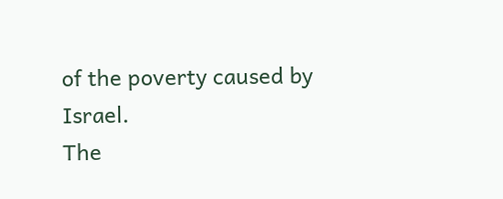of the poverty caused by Israel.
The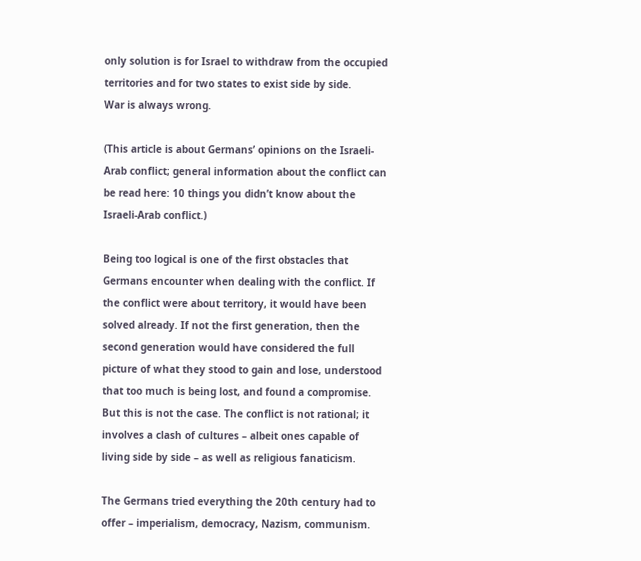only solution is for Israel to withdraw from the occupied territories and for two states to exist side by side.
War is always wrong.

(This article is about Germans’ opinions on the Israeli-Arab conflict; general information about the conflict can be read here: 10 things you didn’t know about the Israeli-Arab conflict.)

Being too logical is one of the first obstacles that Germans encounter when dealing with the conflict. If the conflict were about territory, it would have been solved already. If not the first generation, then the second generation would have considered the full picture of what they stood to gain and lose, understood that too much is being lost, and found a compromise. But this is not the case. The conflict is not rational; it involves a clash of cultures – albeit ones capable of living side by side – as well as religious fanaticism.

The Germans tried everything the 20th century had to offer – imperialism, democracy, Nazism, communism.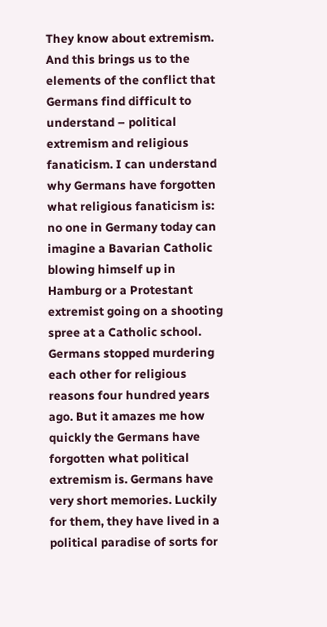They know about extremism.
And this brings us to the elements of the conflict that Germans find difficult to understand – political extremism and religious fanaticism. I can understand why Germans have forgotten what religious fanaticism is: no one in Germany today can imagine a Bavarian Catholic blowing himself up in Hamburg or a Protestant extremist going on a shooting spree at a Catholic school. Germans stopped murdering each other for religious reasons four hundred years ago. But it amazes me how quickly the Germans have forgotten what political extremism is. Germans have very short memories. Luckily for them, they have lived in a political paradise of sorts for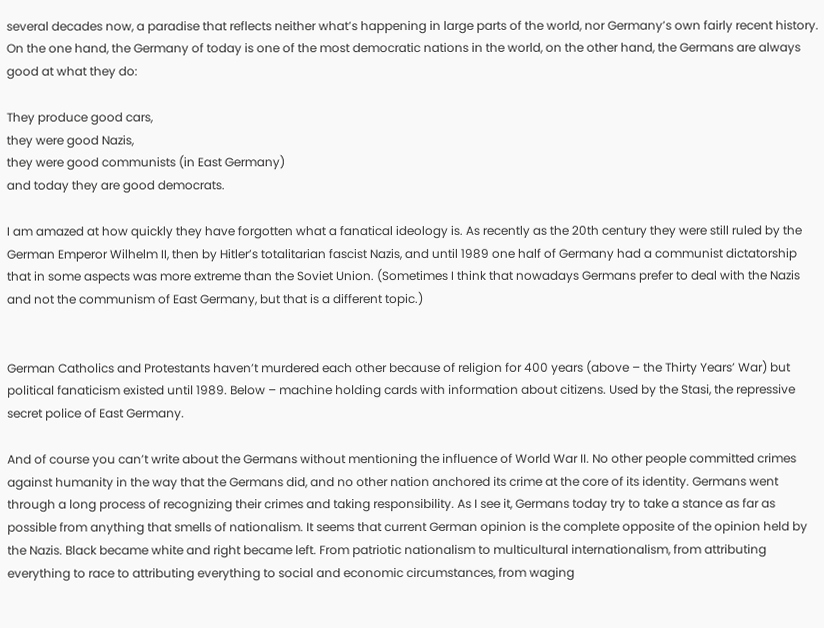several decades now, a paradise that reflects neither what’s happening in large parts of the world, nor Germany’s own fairly recent history. On the one hand, the Germany of today is one of the most democratic nations in the world, on the other hand, the Germans are always good at what they do:

They produce good cars,
they were good Nazis,
they were good communists (in East Germany)
and today they are good democrats.

I am amazed at how quickly they have forgotten what a fanatical ideology is. As recently as the 20th century they were still ruled by the German Emperor Wilhelm II, then by Hitler’s totalitarian fascist Nazis, and until 1989 one half of Germany had a communist dictatorship that in some aspects was more extreme than the Soviet Union. (Sometimes I think that nowadays Germans prefer to deal with the Nazis and not the communism of East Germany, but that is a different topic.)


German Catholics and Protestants haven’t murdered each other because of religion for 400 years (above – the Thirty Years’ War) but political fanaticism existed until 1989. Below – machine holding cards with information about citizens. Used by the Stasi, the repressive secret police of East Germany.

And of course you can’t write about the Germans without mentioning the influence of World War II. No other people committed crimes against humanity in the way that the Germans did, and no other nation anchored its crime at the core of its identity. Germans went through a long process of recognizing their crimes and taking responsibility. As I see it, Germans today try to take a stance as far as possible from anything that smells of nationalism. It seems that current German opinion is the complete opposite of the opinion held by the Nazis. Black became white and right became left. From patriotic nationalism to multicultural internationalism, from attributing everything to race to attributing everything to social and economic circumstances, from waging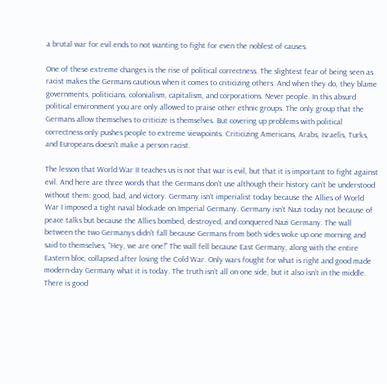a brutal war for evil ends to not wanting to fight for even the noblest of causes.

One of these extreme changes is the rise of political correctness. The slightest fear of being seen as racist makes the Germans cautious when it comes to criticizing others. And when they do, they blame governments, politicians, colonialism, capitalism, and corporations. Never people. In this absurd political environment you are only allowed to praise other ethnic groups. The only group that the Germans allow themselves to criticize is themselves. But covering up problems with political correctness only pushes people to extreme viewpoints. Criticizing Americans, Arabs, Israelis, Turks, and Europeans doesn’t make a person racist.

The lesson that World War II teaches us is not that war is evil, but that it is important to fight against evil. And here are three words that the Germans don’t use although their history can’t be understood without them: good, bad, and victory. Germany isn’t imperialist today because the Allies of World War I imposed a tight naval blockade on Imperial Germany. Germany isn’t Nazi today not because of peace talks but because the Allies bombed, destroyed, and conquered Nazi Germany. The wall between the two Germanys didn’t fall because Germans from both sides woke up one morning and said to themselves, “Hey, we are one!” The wall fell because East Germany, along with the entire Eastern bloc, collapsed after losing the Cold War. Only wars fought for what is right and good made modern-day Germany what it is today. The truth isn’t all on one side, but it also isn’t in the middle. There is good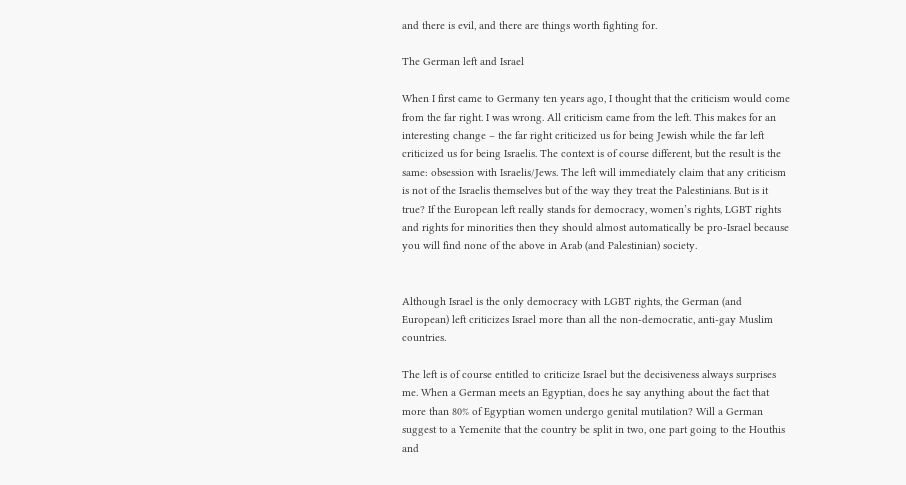and there is evil, and there are things worth fighting for.

The German left and Israel

When I first came to Germany ten years ago, I thought that the criticism would come from the far right. I was wrong. All criticism came from the left. This makes for an interesting change – the far right criticized us for being Jewish while the far left criticized us for being Israelis. The context is of course different, but the result is the same: obsession with Israelis/Jews. The left will immediately claim that any criticism is not of the Israelis themselves but of the way they treat the Palestinians. But is it true? If the European left really stands for democracy, women’s rights, LGBT rights and rights for minorities then they should almost automatically be pro-Israel because you will find none of the above in Arab (and Palestinian) society.


Although Israel is the only democracy with LGBT rights, the German (and European) left criticizes Israel more than all the non-democratic, anti-gay Muslim countries.

The left is of course entitled to criticize Israel but the decisiveness always surprises me. When a German meets an Egyptian, does he say anything about the fact that more than 80% of Egyptian women undergo genital mutilation? Will a German suggest to a Yemenite that the country be split in two, one part going to the Houthis and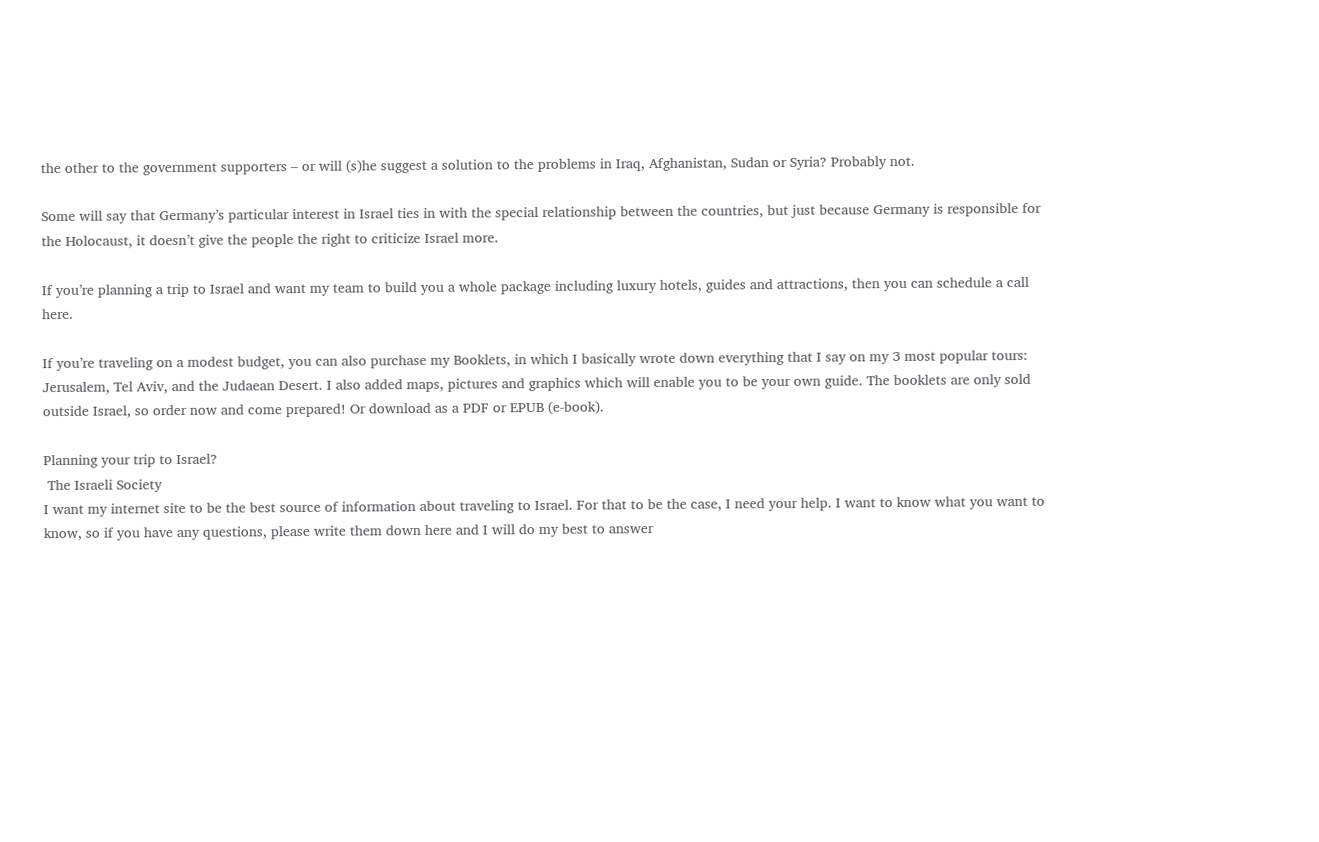the other to the government supporters – or will (s)he suggest a solution to the problems in Iraq, Afghanistan, Sudan or Syria? Probably not.

Some will say that Germany’s particular interest in Israel ties in with the special relationship between the countries, but just because Germany is responsible for the Holocaust, it doesn’t give the people the right to criticize Israel more.

If you’re planning a trip to Israel and want my team to build you a whole package including luxury hotels, guides and attractions, then you can schedule a call here.

If you’re traveling on a modest budget, you can also purchase my Booklets, in which I basically wrote down everything that I say on my 3 most popular tours: Jerusalem, Tel Aviv, and the Judaean Desert. I also added maps, pictures and graphics which will enable you to be your own guide. The booklets are only sold outside Israel, so order now and come prepared! Or download as a PDF or EPUB (e-book).

Planning your trip to Israel?
 The Israeli Society
I want my internet site to be the best source of information about traveling to Israel. For that to be the case, I need your help. I want to know what you want to know, so if you have any questions, please write them down here and I will do my best to answer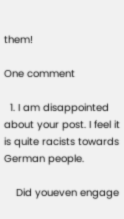them!

One comment

  1. I am disappointed about your post. I feel it is quite racists towards German people.

    Did youeven engage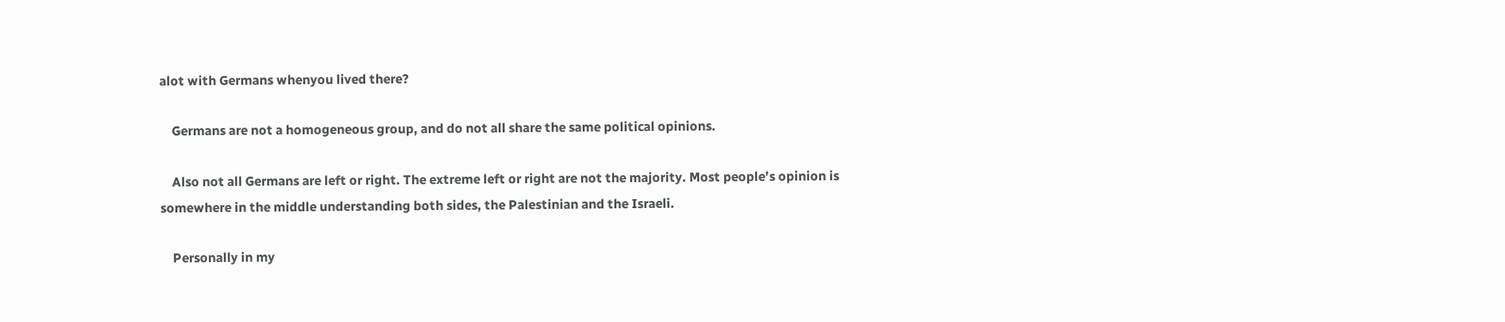alot with Germans whenyou lived there?

    Germans are not a homogeneous group, and do not all share the same political opinions.

    Also not all Germans are left or right. The extreme left or right are not the majority. Most people’s opinion is somewhere in the middle understanding both sides, the Palestinian and the Israeli.

    Personally in my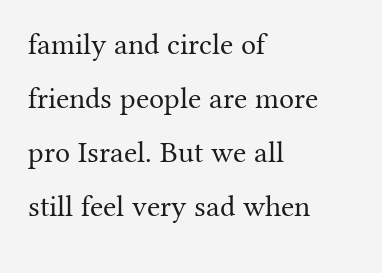family and circle of friends people are more pro Israel. But we all still feel very sad when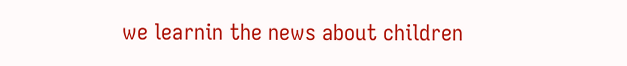we learnin the news about children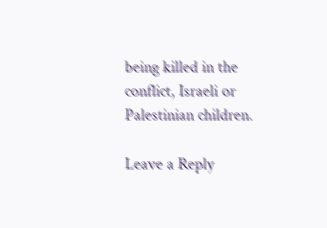being killed in the conflict, Israeli or Palestinian children.

Leave a Reply